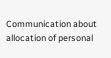Communication about allocation of personal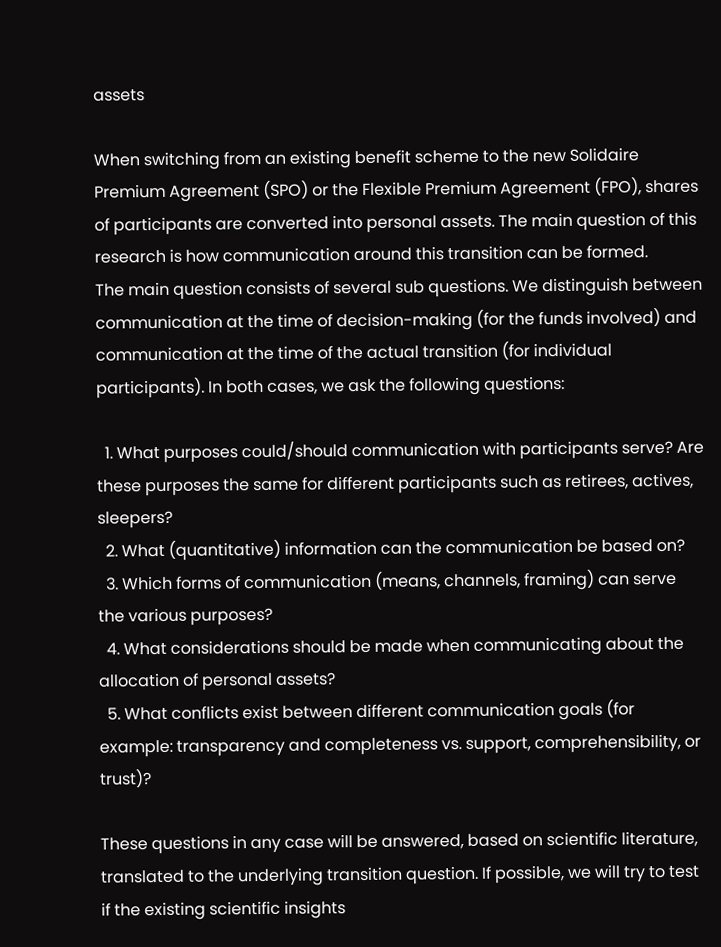assets

When switching from an existing benefit scheme to the new Solidaire Premium Agreement (SPO) or the Flexible Premium Agreement (FPO), shares of participants are converted into personal assets. The main question of this research is how communication around this transition can be formed.
The main question consists of several sub questions. We distinguish between communication at the time of decision-making (for the funds involved) and communication at the time of the actual transition (for individual participants). In both cases, we ask the following questions:

  1. What purposes could/should communication with participants serve? Are these purposes the same for different participants such as retirees, actives, sleepers?
  2. What (quantitative) information can the communication be based on?
  3. Which forms of communication (means, channels, framing) can serve the various purposes?
  4. What considerations should be made when communicating about the allocation of personal assets?
  5. What conflicts exist between different communication goals (for example: transparency and completeness vs. support, comprehensibility, or trust)?

These questions in any case will be answered, based on scientific literature, translated to the underlying transition question. If possible, we will try to test if the existing scientific insights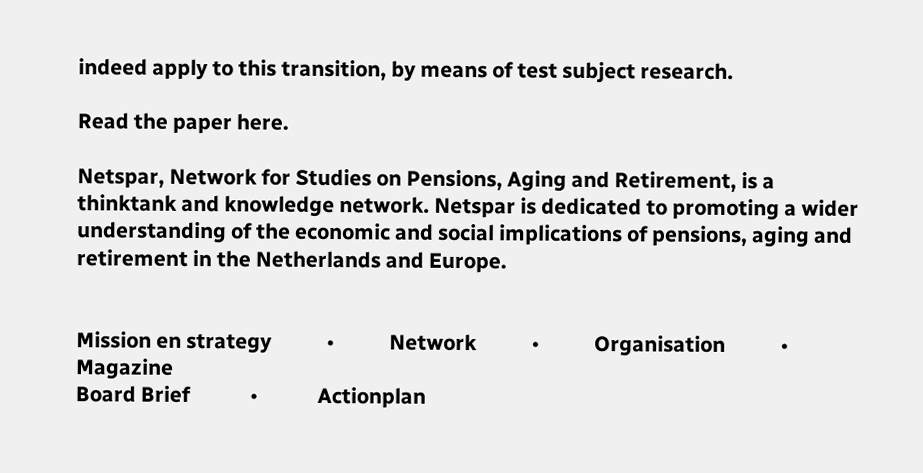indeed apply to this transition, by means of test subject research.

Read the paper here.

Netspar, Network for Studies on Pensions, Aging and Retirement, is a thinktank and knowledge network. Netspar is dedicated to promoting a wider understanding of the economic and social implications of pensions, aging and retirement in the Netherlands and Europe.


Mission en strategy           •           Network           •           Organisation           •          Magazine
Board Brief            •            Actionplan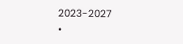2023-2027           •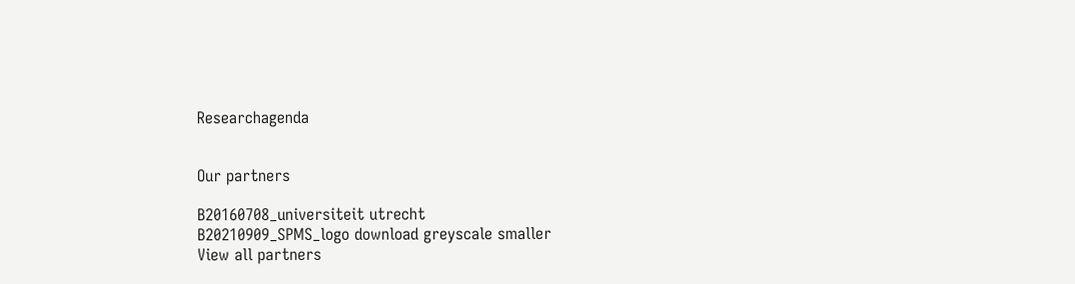Researchagenda


Our partners

B20160708_universiteit utrecht
B20210909_SPMS_logo download greyscale smaller
View all partners